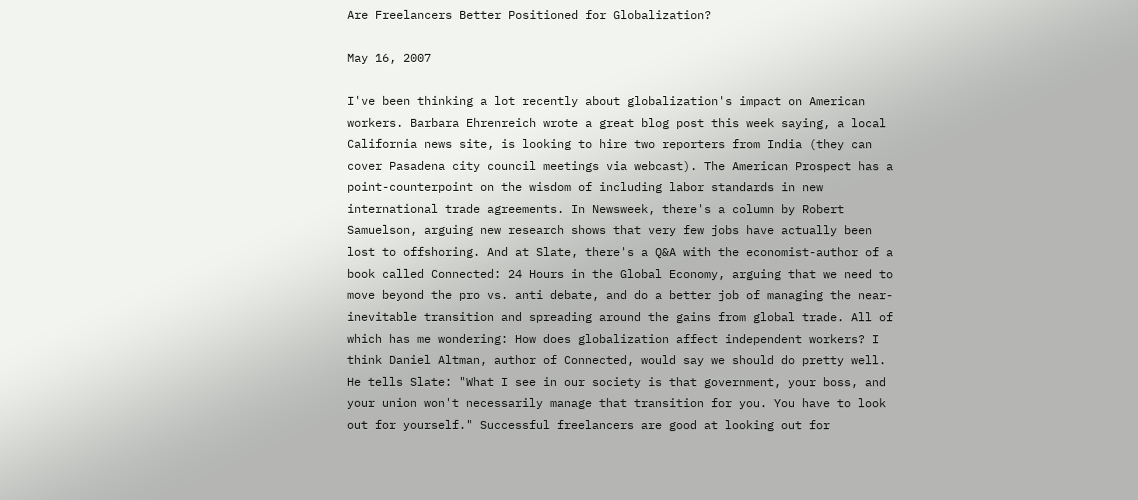Are Freelancers Better Positioned for Globalization?

May 16, 2007

I've been thinking a lot recently about globalization's impact on American workers. Barbara Ehrenreich wrote a great blog post this week saying, a local California news site, is looking to hire two reporters from India (they can cover Pasadena city council meetings via webcast). The American Prospect has a point-counterpoint on the wisdom of including labor standards in new international trade agreements. In Newsweek, there's a column by Robert Samuelson, arguing new research shows that very few jobs have actually been lost to offshoring. And at Slate, there's a Q&A with the economist-author of a book called Connected: 24 Hours in the Global Economy, arguing that we need to move beyond the pro vs. anti debate, and do a better job of managing the near-inevitable transition and spreading around the gains from global trade. All of which has me wondering: How does globalization affect independent workers? I think Daniel Altman, author of Connected, would say we should do pretty well. He tells Slate: "What I see in our society is that government, your boss, and your union won't necessarily manage that transition for you. You have to look out for yourself." Successful freelancers are good at looking out for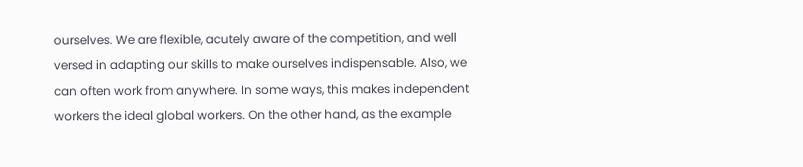ourselves. We are flexible, acutely aware of the competition, and well versed in adapting our skills to make ourselves indispensable. Also, we can often work from anywhere. In some ways, this makes independent workers the ideal global workers. On the other hand, as the example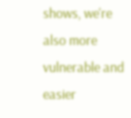shows, we're also more vulnerable and easier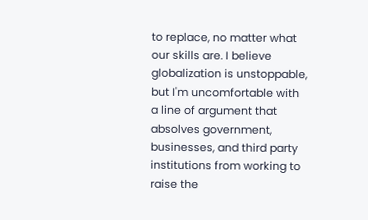to replace, no matter what our skills are. I believe globalization is unstoppable, but I'm uncomfortable with a line of argument that absolves government, businesses, and third party institutions from working to raise the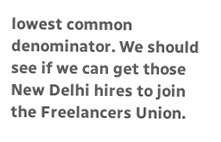lowest common denominator. We should see if we can get those New Delhi hires to join the Freelancers Union.